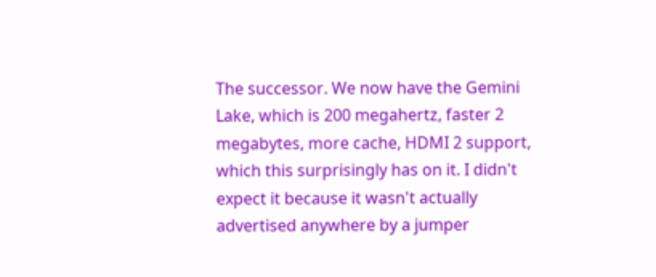The successor. We now have the Gemini Lake, which is 200 megahertz, faster 2 megabytes, more cache, HDMI 2 support, which this surprisingly has on it. I didn't expect it because it wasn't actually advertised anywhere by a jumper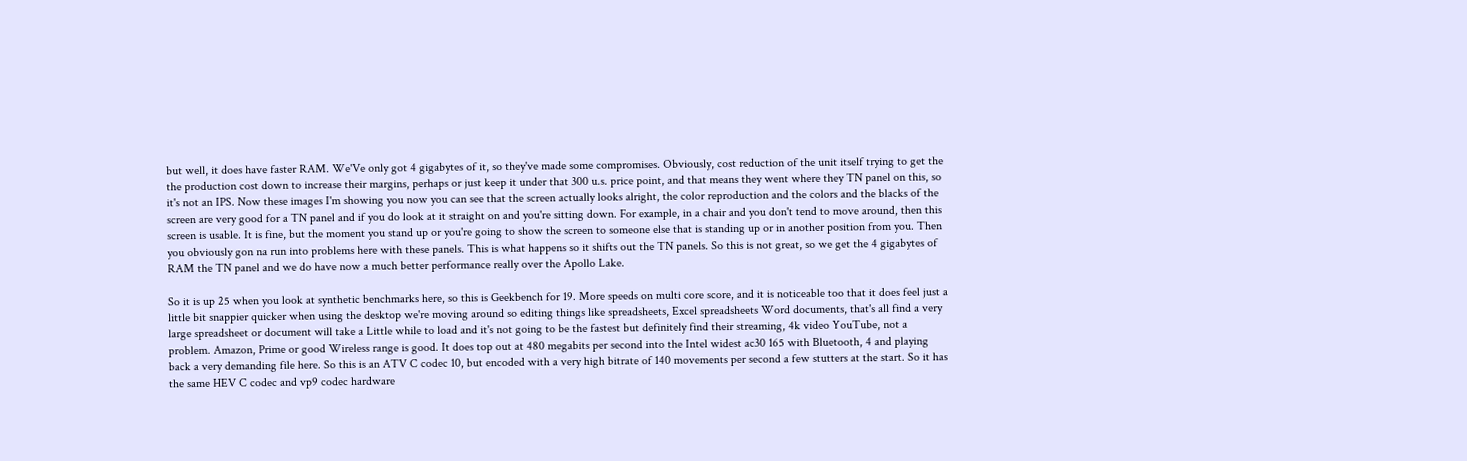but well, it does have faster RAM. We'Ve only got 4 gigabytes of it, so they've made some compromises. Obviously, cost reduction of the unit itself trying to get the the production cost down to increase their margins, perhaps or just keep it under that 300 u.s. price point, and that means they went where they TN panel on this, so it's not an IPS. Now these images I'm showing you now you can see that the screen actually looks alright, the color reproduction and the colors and the blacks of the screen are very good for a TN panel and if you do look at it straight on and you're sitting down. For example, in a chair and you don't tend to move around, then this screen is usable. It is fine, but the moment you stand up or you're going to show the screen to someone else that is standing up or in another position from you. Then you obviously gon na run into problems here with these panels. This is what happens so it shifts out the TN panels. So this is not great, so we get the 4 gigabytes of RAM the TN panel and we do have now a much better performance really over the Apollo Lake.

So it is up 25 when you look at synthetic benchmarks here, so this is Geekbench for 19. More speeds on multi core score, and it is noticeable too that it does feel just a little bit snappier quicker when using the desktop we're moving around so editing things like spreadsheets, Excel spreadsheets Word documents, that's all find a very large spreadsheet or document will take a Little while to load and it's not going to be the fastest but definitely find their streaming, 4k video YouTube, not a problem. Amazon, Prime or good Wireless range is good. It does top out at 480 megabits per second into the Intel widest ac30 165 with Bluetooth, 4 and playing back a very demanding file here. So this is an ATV C codec 10, but encoded with a very high bitrate of 140 movements per second a few stutters at the start. So it has the same HEV C codec and vp9 codec hardware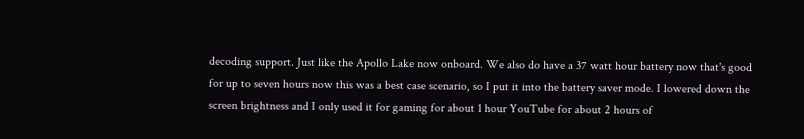decoding support. Just like the Apollo Lake now onboard. We also do have a 37 watt hour battery now that's good for up to seven hours now this was a best case scenario, so I put it into the battery saver mode. I lowered down the screen brightness and I only used it for gaming for about 1 hour YouTube for about 2 hours of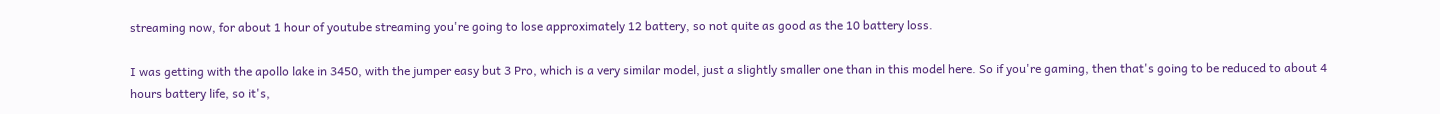streaming now, for about 1 hour of youtube streaming you're going to lose approximately 12 battery, so not quite as good as the 10 battery loss.

I was getting with the apollo lake in 3450, with the jumper easy but 3 Pro, which is a very similar model, just a slightly smaller one than in this model here. So if you're gaming, then that's going to be reduced to about 4 hours battery life, so it's,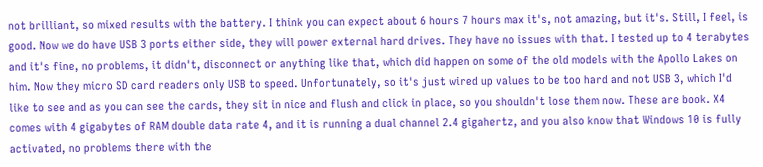not brilliant, so mixed results with the battery. I think you can expect about 6 hours 7 hours max it's, not amazing, but it's. Still, I feel, is good. Now we do have USB 3 ports either side, they will power external hard drives. They have no issues with that. I tested up to 4 terabytes and it's fine, no problems, it didn't, disconnect or anything like that, which did happen on some of the old models with the Apollo Lakes on him. Now they micro SD card readers only USB to speed. Unfortunately, so it's just wired up values to be too hard and not USB 3, which I'd like to see and as you can see the cards, they sit in nice and flush and click in place, so you shouldn't lose them now. These are book. X4 comes with 4 gigabytes of RAM double data rate 4, and it is running a dual channel 2.4 gigahertz, and you also know that Windows 10 is fully activated, no problems there with the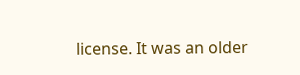license. It was an older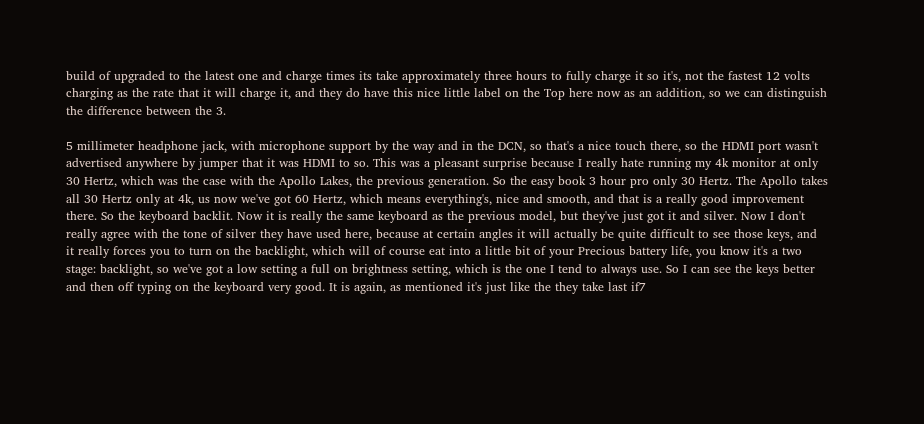build of upgraded to the latest one and charge times its take approximately three hours to fully charge it so it's, not the fastest 12 volts charging as the rate that it will charge it, and they do have this nice little label on the Top here now as an addition, so we can distinguish the difference between the 3.

5 millimeter headphone jack, with microphone support by the way and in the DCN, so that's a nice touch there, so the HDMI port wasn't advertised anywhere by jumper that it was HDMI to so. This was a pleasant surprise because I really hate running my 4k monitor at only 30 Hertz, which was the case with the Apollo Lakes, the previous generation. So the easy book 3 hour pro only 30 Hertz. The Apollo takes all 30 Hertz only at 4k, us now we've got 60 Hertz, which means everything's, nice and smooth, and that is a really good improvement there. So the keyboard backlit. Now it is really the same keyboard as the previous model, but they've just got it and silver. Now I don't really agree with the tone of silver they have used here, because at certain angles it will actually be quite difficult to see those keys, and it really forces you to turn on the backlight, which will of course eat into a little bit of your Precious battery life, you know it's a two stage: backlight, so we've got a low setting a full on brightness setting, which is the one I tend to always use. So I can see the keys better and then off typing on the keyboard very good. It is again, as mentioned it's just like the they take last if7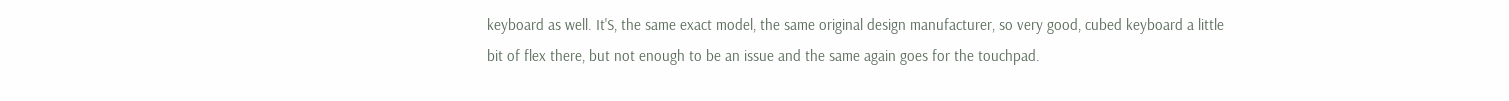keyboard as well. It'S, the same exact model, the same original design manufacturer, so very good, cubed keyboard a little bit of flex there, but not enough to be an issue and the same again goes for the touchpad.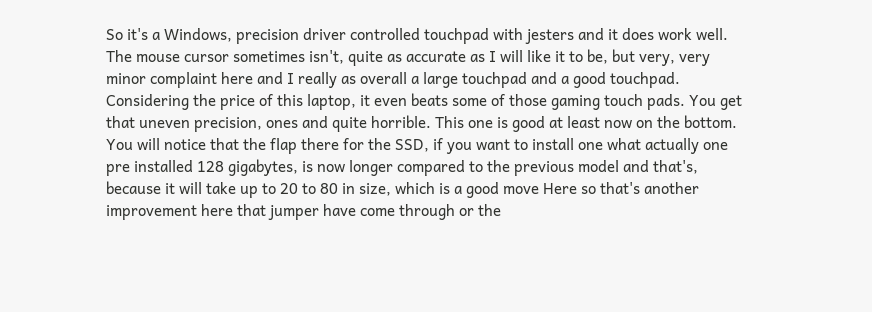So it's a Windows, precision driver controlled touchpad with jesters and it does work well. The mouse cursor sometimes isn't, quite as accurate as I will like it to be, but very, very minor complaint here and I really as overall a large touchpad and a good touchpad. Considering the price of this laptop, it even beats some of those gaming touch pads. You get that uneven precision, ones and quite horrible. This one is good at least now on the bottom. You will notice that the flap there for the SSD, if you want to install one what actually one pre installed 128 gigabytes, is now longer compared to the previous model and that's, because it will take up to 20 to 80 in size, which is a good move Here so that's another improvement here that jumper have come through or the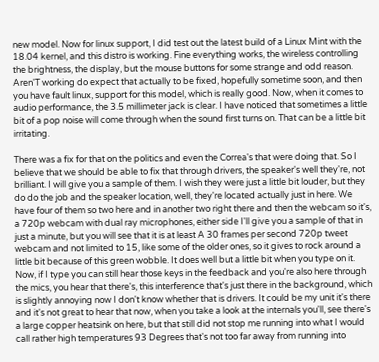new model. Now for linux support, I did test out the latest build of a Linux Mint with the 18.04 kernel, and this distro is working. Fine everything works, the wireless controlling the brightness, the display, but the mouse buttons for some strange and odd reason. Aren'T working do expect that actually to be fixed, hopefully sometime soon, and then you have fault linux, support for this model, which is really good. Now, when it comes to audio performance, the 3.5 millimeter jack is clear. I have noticed that sometimes a little bit of a pop noise will come through when the sound first turns on. That can be a little bit irritating.

There was a fix for that on the politics and even the Correa's that were doing that. So I believe that we should be able to fix that through drivers, the speaker's well they're, not brilliant. I will give you a sample of them. I wish they were just a little bit louder, but they do do the job and the speaker location, well, they're located actually just in here. We have four of them so two here and in another two right there and then the webcam so it's, a 720p webcam with dual ray microphones, either side I'll give you a sample of that in just a minute, but you will see that it is at least A 30 frames per second 720p tweet webcam and not limited to 15, like some of the older ones, so it gives to rock around a little bit because of this green wobble. It does well but a little bit when you type on it. Now, if I type you can still hear those keys in the feedback and you're also here through the mics, you hear that there's, this interference that's just there in the background, which is slightly annoying now I don't know whether that is drivers. It could be my unit it's there and it's not great to hear that now, when you take a look at the internals you'll, see there's a large copper heatsink on here, but that still did not stop me running into what I would call rather high temperatures 93 Degrees that's not too far away from running into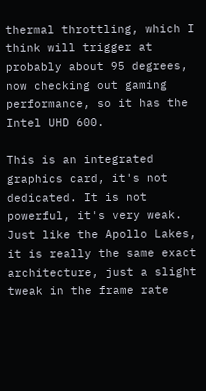thermal throttling, which I think will trigger at probably about 95 degrees, now checking out gaming performance, so it has the Intel UHD 600.

This is an integrated graphics card, it's not dedicated. It is not powerful, it's very weak. Just like the Apollo Lakes, it is really the same exact architecture, just a slight tweak in the frame rate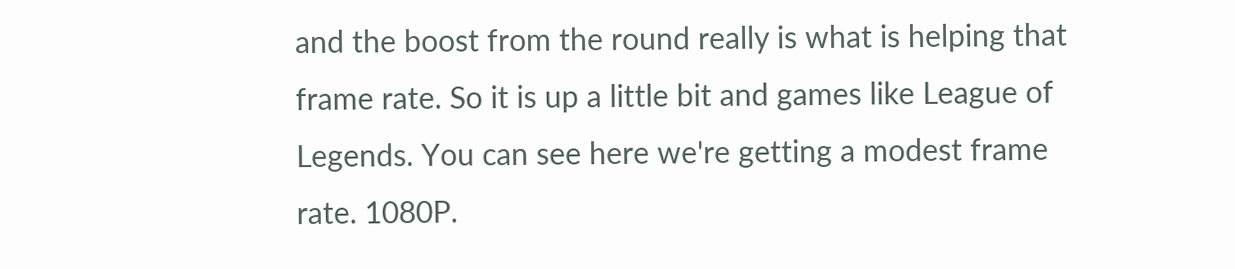and the boost from the round really is what is helping that frame rate. So it is up a little bit and games like League of Legends. You can see here we're getting a modest frame rate. 1080P.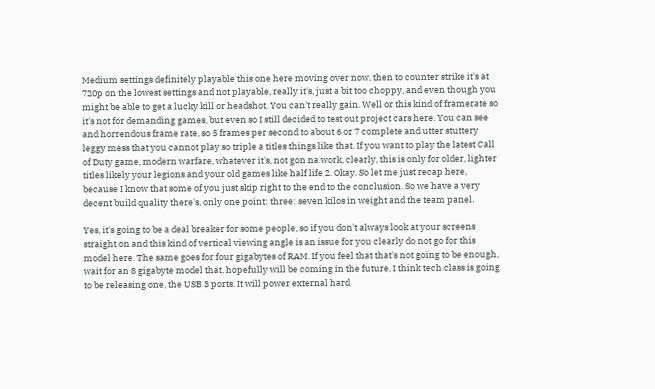Medium settings definitely playable this one here moving over now, then to counter strike it's at 720p on the lowest settings and not playable, really it's, just a bit too choppy, and even though you might be able to get a lucky kill or headshot. You can't really gain. Well or this kind of framerate so it's not for demanding games, but even so I still decided to test out project cars here. You can see and horrendous frame rate, so 5 frames per second to about 6 or 7 complete and utter stuttery leggy mess that you cannot play so triple a titles things like that. If you want to play the latest Call of Duty game, modern warfare, whatever it's, not gon na work, clearly, this is only for older, lighter titles likely your legions and your old games like half life 2. Okay. So let me just recap here, because I know that some of you just skip right to the end to the conclusion. So we have a very decent build quality there's, only one point: three: seven kilos in weight and the team panel.

Yes, it's going to be a deal breaker for some people, so if you don't always look at your screens straight on and this kind of vertical viewing angle is an issue for you clearly do not go for this model here. The same goes for four gigabytes of RAM. If you feel that that's not going to be enough, wait for an 8 gigabyte model that, hopefully will be coming in the future, I think tech class is going to be releasing one, the USB 3 ports. It will power external hard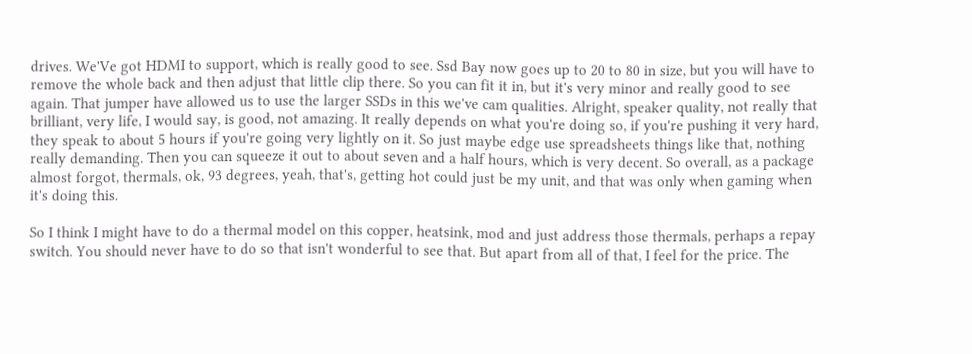drives. We'Ve got HDMI to support, which is really good to see. Ssd Bay now goes up to 20 to 80 in size, but you will have to remove the whole back and then adjust that little clip there. So you can fit it in, but it's very minor and really good to see again. That jumper have allowed us to use the larger SSDs in this we've cam qualities. Alright, speaker quality, not really that brilliant, very life, I would say, is good, not amazing. It really depends on what you're doing so, if you're pushing it very hard, they speak to about 5 hours if you're going very lightly on it. So just maybe edge use spreadsheets things like that, nothing really demanding. Then you can squeeze it out to about seven and a half hours, which is very decent. So overall, as a package almost forgot, thermals, ok, 93 degrees, yeah, that's, getting hot could just be my unit, and that was only when gaming when it's doing this.

So I think I might have to do a thermal model on this copper, heatsink, mod and just address those thermals, perhaps a repay switch. You should never have to do so that isn't wonderful to see that. But apart from all of that, I feel for the price. The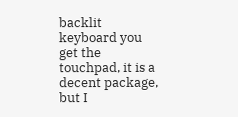backlit keyboard you get the touchpad, it is a decent package, but I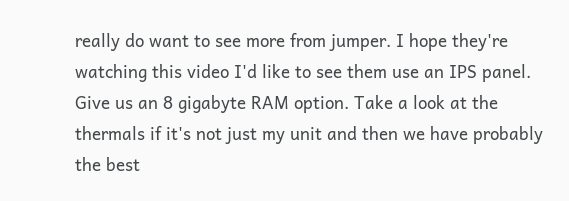really do want to see more from jumper. I hope they're watching this video I'd like to see them use an IPS panel. Give us an 8 gigabyte RAM option. Take a look at the thermals if it's not just my unit and then we have probably the best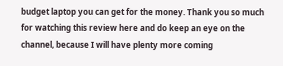budget laptop you can get for the money. Thank you so much for watching this review here and do keep an eye on the channel, because I will have plenty more coming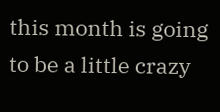this month is going to be a little crazy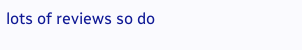lots of reviews so do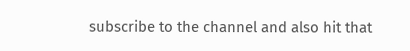subscribe to the channel and also hit that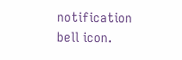notification bell icon.